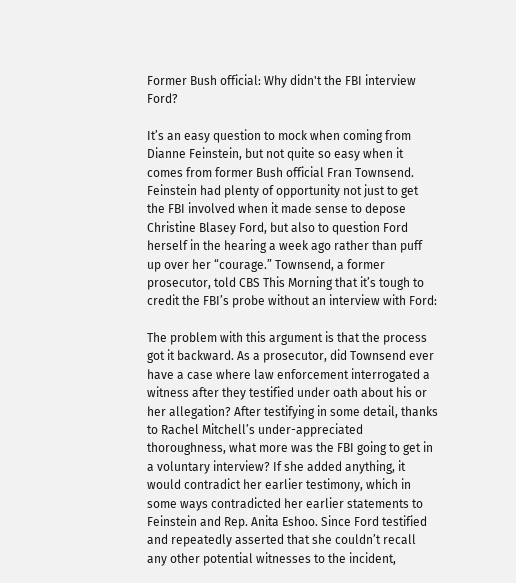Former Bush official: Why didn't the FBI interview Ford?

It’s an easy question to mock when coming from Dianne Feinstein, but not quite so easy when it comes from former Bush official Fran Townsend. Feinstein had plenty of opportunity not just to get the FBI involved when it made sense to depose Christine Blasey Ford, but also to question Ford herself in the hearing a week ago rather than puff up over her “courage.” Townsend, a former prosecutor, told CBS This Morning that it’s tough to credit the FBI’s probe without an interview with Ford:

The problem with this argument is that the process got it backward. As a prosecutor, did Townsend ever have a case where law enforcement interrogated a witness after they testified under oath about his or her allegation? After testifying in some detail, thanks to Rachel Mitchell’s under-appreciated thoroughness, what more was the FBI going to get in a voluntary interview? If she added anything, it would contradict her earlier testimony, which in some ways contradicted her earlier statements to Feinstein and Rep. Anita Eshoo. Since Ford testified and repeatedly asserted that she couldn’t recall any other potential witnesses to the incident,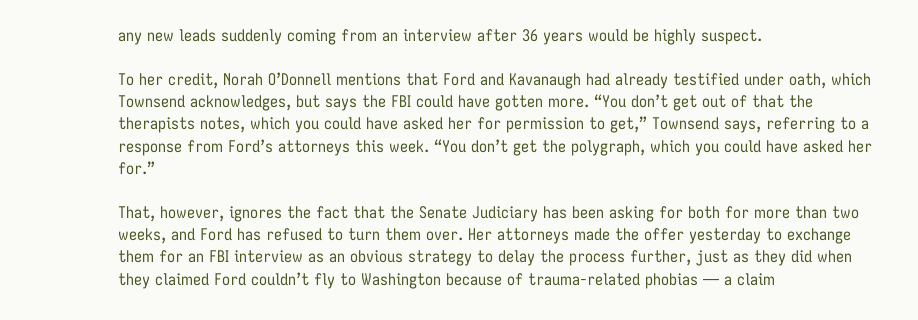any new leads suddenly coming from an interview after 36 years would be highly suspect.

To her credit, Norah O’Donnell mentions that Ford and Kavanaugh had already testified under oath, which Townsend acknowledges, but says the FBI could have gotten more. “You don’t get out of that the therapists notes, which you could have asked her for permission to get,” Townsend says, referring to a response from Ford’s attorneys this week. “You don’t get the polygraph, which you could have asked her for.”

That, however, ignores the fact that the Senate Judiciary has been asking for both for more than two weeks, and Ford has refused to turn them over. Her attorneys made the offer yesterday to exchange them for an FBI interview as an obvious strategy to delay the process further, just as they did when they claimed Ford couldn’t fly to Washington because of trauma-related phobias — a claim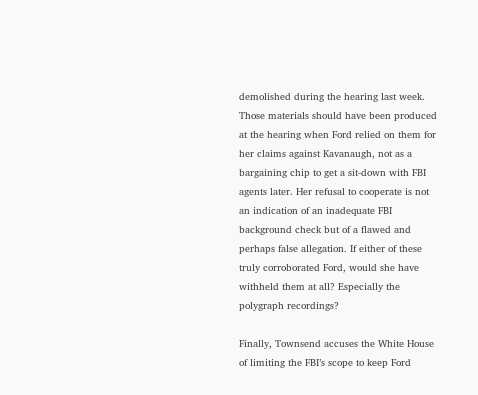demolished during the hearing last week. Those materials should have been produced at the hearing when Ford relied on them for her claims against Kavanaugh, not as a bargaining chip to get a sit-down with FBI agents later. Her refusal to cooperate is not an indication of an inadequate FBI background check but of a flawed and perhaps false allegation. If either of these truly corroborated Ford, would she have withheld them at all? Especially the polygraph recordings?

Finally, Townsend accuses the White House of limiting the FBI’s scope to keep Ford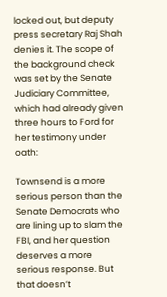locked out, but deputy press secretary Raj Shah denies it. The scope of the background check was set by the Senate Judiciary Committee, which had already given three hours to Ford for her testimony under oath:

Townsend is a more serious person than the Senate Democrats who are lining up to slam the FBI, and her question deserves a more serious response. But that doesn’t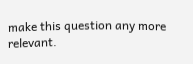make this question any more relevant.